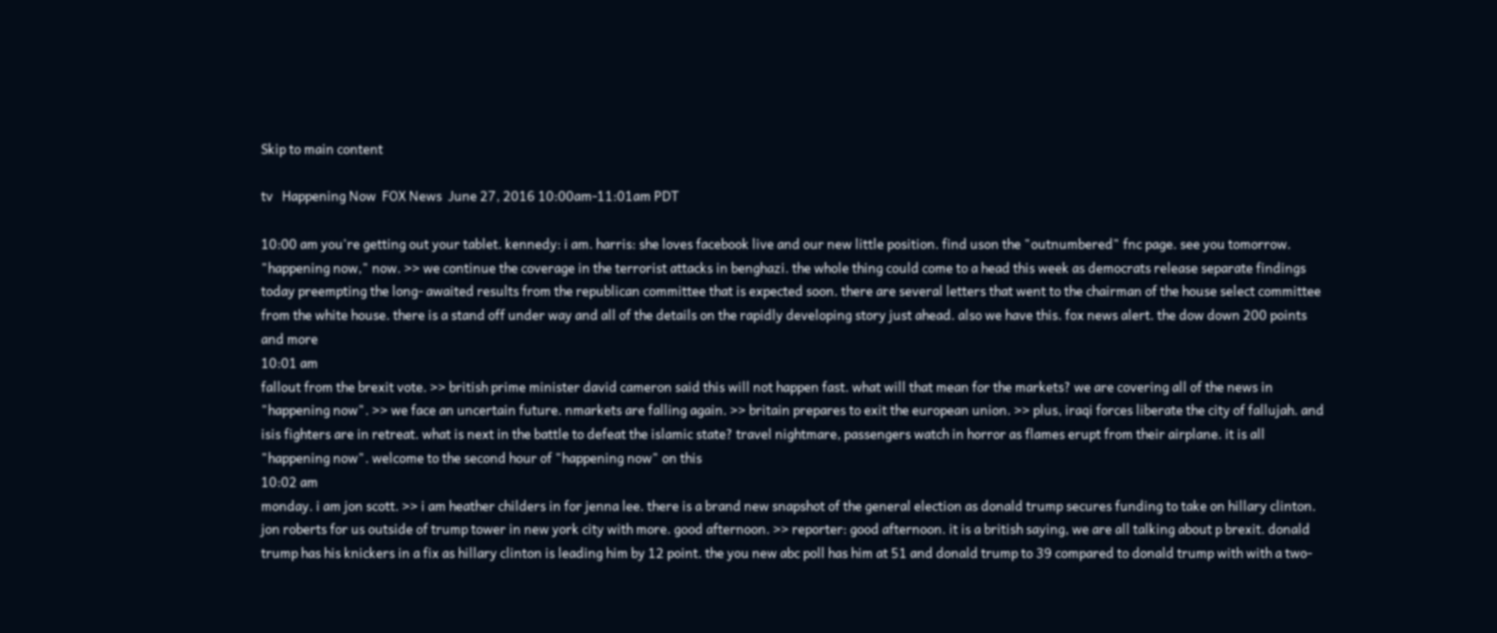Skip to main content

tv   Happening Now  FOX News  June 27, 2016 10:00am-11:01am PDT

10:00 am you're getting out your tablet. kennedy: i am. harris: she loves facebook live and our new little position. find uson the "outnumbered" fnc page. see you tomorrow. "happening now," now. >> we continue the coverage in the terrorist attacks in benghazi. the whole thing could come to a head this week as democrats release separate findings today preempting the long- awaited results from the republican committee that is expected soon. there are several letters that went to the chairman of the house select committee from the white house. there is a stand off under way and all of the details on the rapidly developing story just ahead. also we have this. fox news alert. the dow down 200 points and more
10:01 am
fallout from the brexit vote. >> british prime minister david cameron said this will not happen fast. what will that mean for the markets? we are covering all of the news in "happening now". >> we face an uncertain future. nmarkets are falling again. >> britain prepares to exit the european union. >> plus, iraqi forces liberate the city of fallujah. and isis fighters are in retreat. what is next in the battle to defeat the islamic state? travel nightmare, passengers watch in horror as flames erupt from their airplane. it is all "happening now". welcome to the second hour of "happening now" on this
10:02 am
monday. i am jon scott. >> i am heather childers in for jenna lee. there is a brand new snapshot of the general election as donald trump secures funding to take on hillary clinton. jon roberts for us outside of trump tower in new york city with more. good afternoon. >> reporter: good afternoon. it is a british saying, we are all talking about p brexit. donald trump has his knickers in a fix as hillary clinton is leading him by 12 point. the you new abc poll has him at 51 and donald trump to 39 compared to donald trump with with a two-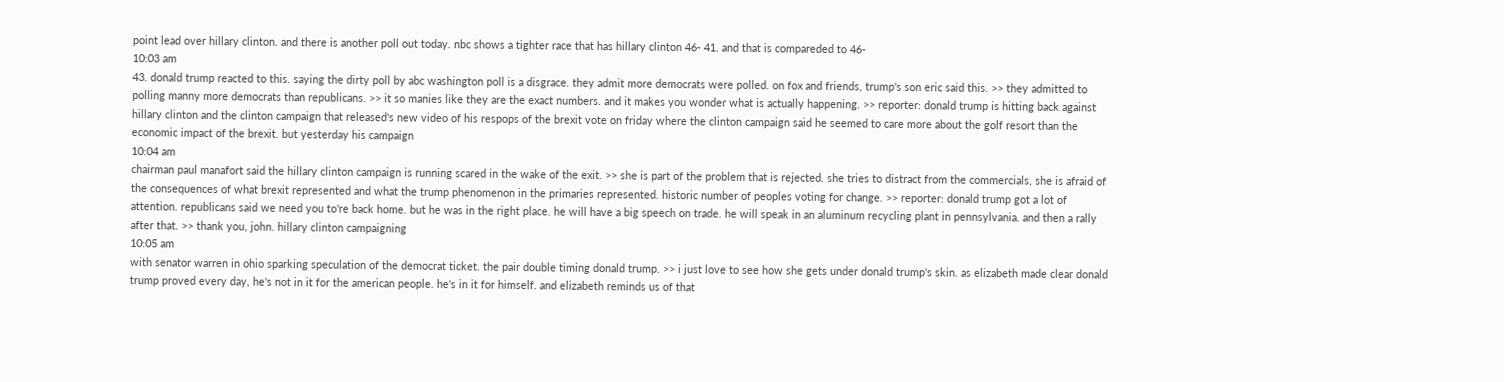point lead over hillary clinton. and there is another poll out today. nbc shows a tighter race that has hillary clinton 46- 41. and that is compareded to 46-
10:03 am
43. donald trump reacted to this. saying the dirty poll by abc washington poll is a disgrace. they admit more democrats were polled. on fox and friends, trump's son eric said this. >> they admitted to polling manny more democrats than republicans. >> it so manies like they are the exact numbers. and it makes you wonder what is actually happening. >> reporter: donald trump is hitting back against hillary clinton and the clinton campaign that released's new video of his respops of the brexit vote on friday where the clinton campaign said he seemed to care more about the golf resort than the economic impact of the brexit. but yesterday his campaign
10:04 am
chairman paul manafort said the hillary clinton campaign is running scared in the wake of the exit. >> she is part of the problem that is rejected. she tries to distract from the commercials, she is afraid of the consequences of what brexit represented and what the trump phenomenon in the primaries represented. historic number of peoples voting for change. >> reporter: donald trump got a lot of attention. republicans said we need you to're back home. but he was in the right place. he will have a big speech on trade. he will speak in an aluminum recycling plant in pennsylvania. and then a rally after that. >> thank you, john. hillary clinton campaigning
10:05 am
with senator warren in ohio sparking speculation of the democrat ticket. the pair double timing donald trump. >> i just love to see how she gets under donald trump's skin. as elizabeth made clear donald trump proved every day, he's not in it for the american people. he's in it for himself. and elizabeth reminds us of that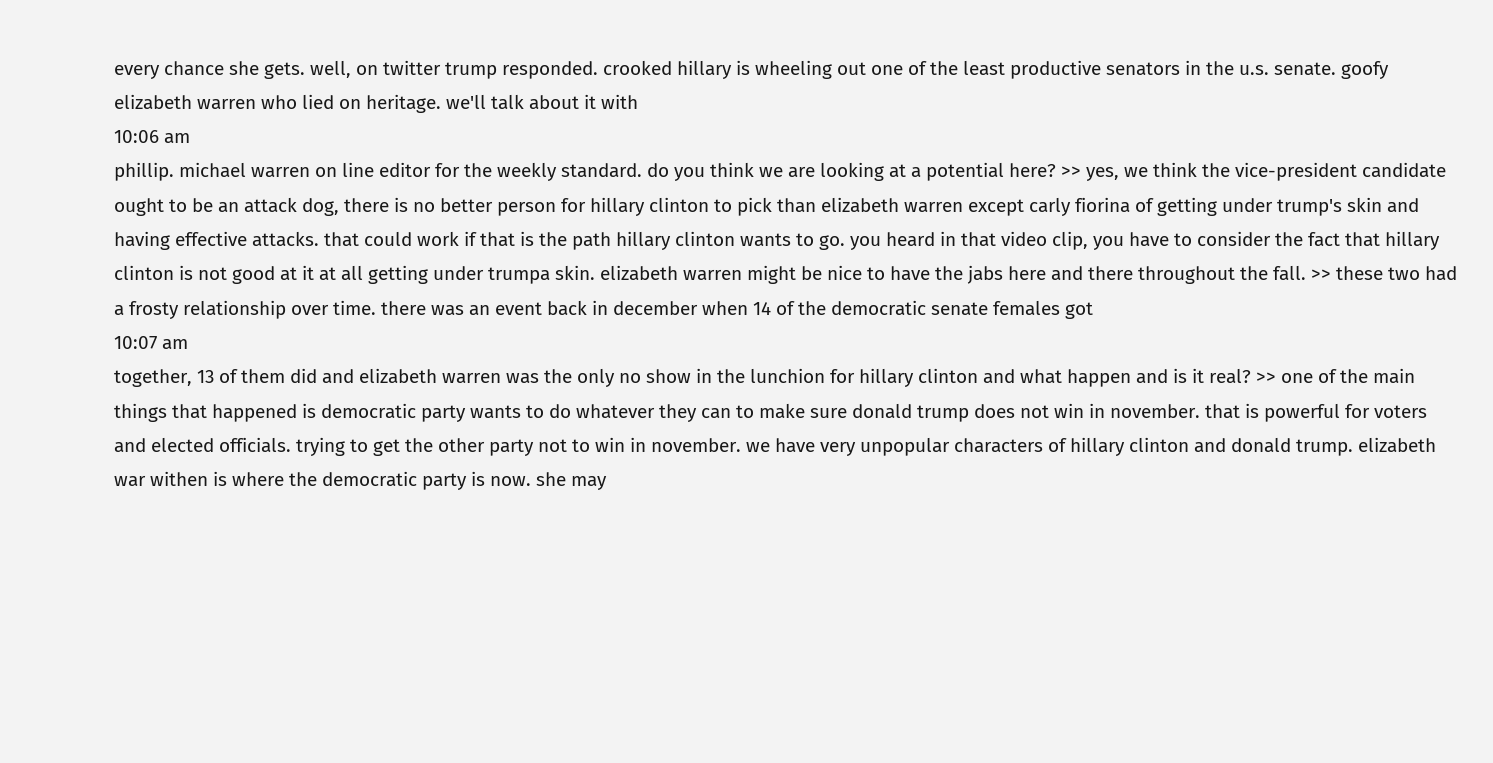every chance she gets. well, on twitter trump responded. crooked hillary is wheeling out one of the least productive senators in the u.s. senate. goofy elizabeth warren who lied on heritage. we'll talk about it with
10:06 am
phillip. michael warren on line editor for the weekly standard. do you think we are looking at a potential here? >> yes, we think the vice-president candidate ought to be an attack dog, there is no better person for hillary clinton to pick than elizabeth warren except carly fiorina of getting under trump's skin and having effective attacks. that could work if that is the path hillary clinton wants to go. you heard in that video clip, you have to consider the fact that hillary clinton is not good at it at all getting under trumpa skin. elizabeth warren might be nice to have the jabs here and there throughout the fall. >> these two had a frosty relationship over time. there was an event back in december when 14 of the democratic senate females got
10:07 am
together, 13 of them did and elizabeth warren was the only no show in the lunchion for hillary clinton and what happen and is it real? >> one of the main things that happened is democratic party wants to do whatever they can to make sure donald trump does not win in november. that is powerful for voters and elected officials. trying to get the other party not to win in november. we have very unpopular characters of hillary clinton and donald trump. elizabeth war withen is where the democratic party is now. she may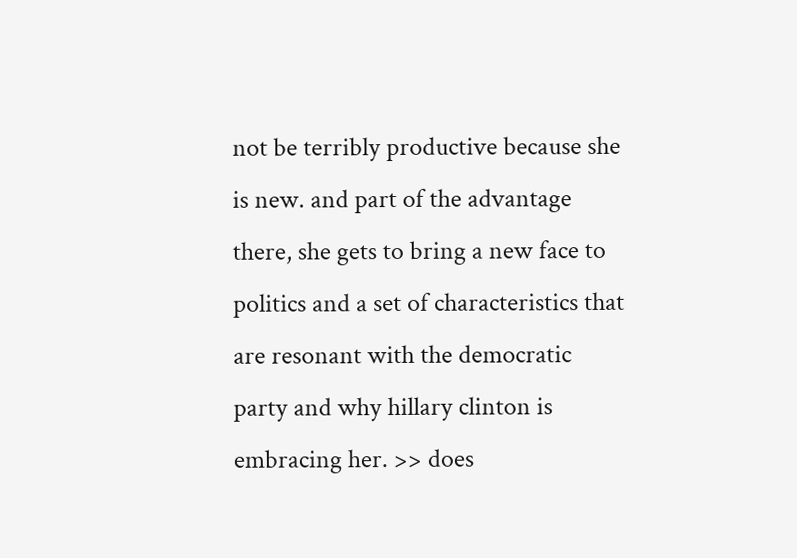not be terribly productive because she is new. and part of the advantage there, she gets to bring a new face to politics and a set of characteristics that are resonant with the democratic party and why hillary clinton is embracing her. >> does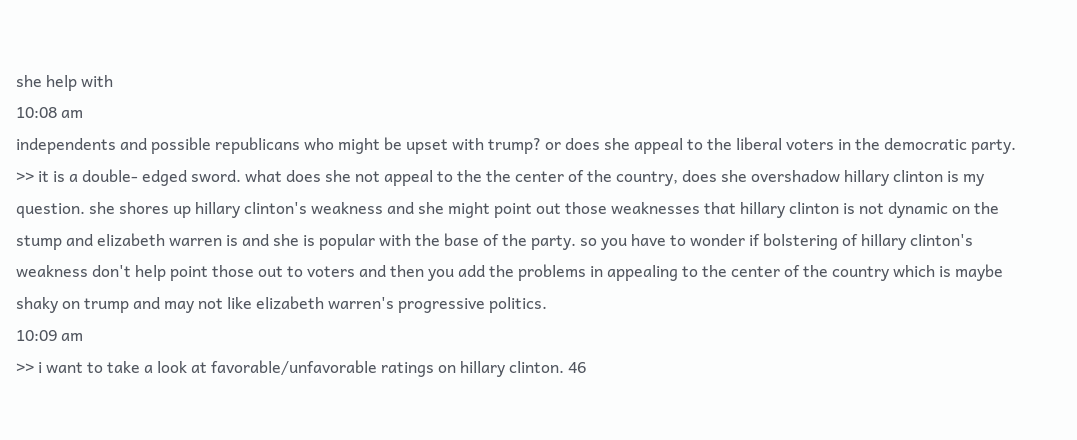she help with
10:08 am
independents and possible republicans who might be upset with trump? or does she appeal to the liberal voters in the democratic party. >> it is a double- edged sword. what does she not appeal to the the center of the country, does she overshadow hillary clinton is my question. she shores up hillary clinton's weakness and she might point out those weaknesses that hillary clinton is not dynamic on the stump and elizabeth warren is and she is popular with the base of the party. so you have to wonder if bolstering of hillary clinton's weakness don't help point those out to voters and then you add the problems in appealing to the center of the country which is maybe shaky on trump and may not like elizabeth warren's progressive politics.
10:09 am
>> i want to take a look at favorable/unfavorable ratings on hillary clinton. 46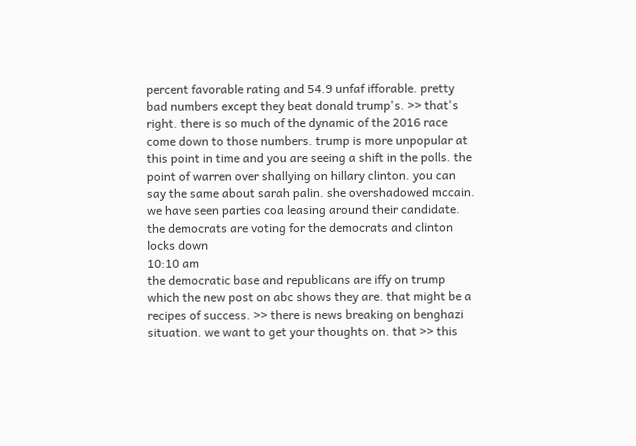percent favorable rating and 54.9 unfaf ifforable. pretty bad numbers except they beat donald trump's. >> that's right. there is so much of the dynamic of the 2016 race come down to those numbers. trump is more unpopular at this point in time and you are seeing a shift in the polls. the point of warren over shallying on hillary clinton. you can say the same about sarah palin. she overshadowed mccain. we have seen parties coa leasing around their candidate. the democrats are voting for the democrats and clinton locks down
10:10 am
the democratic base and republicans are iffy on trump which the new post on abc shows they are. that might be a recipes of success. >> there is news breaking on benghazi situation. we want to get your thoughts on. that >> this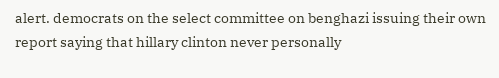alert. democrats on the select committee on benghazi issuing their own report saying that hillary clinton never personally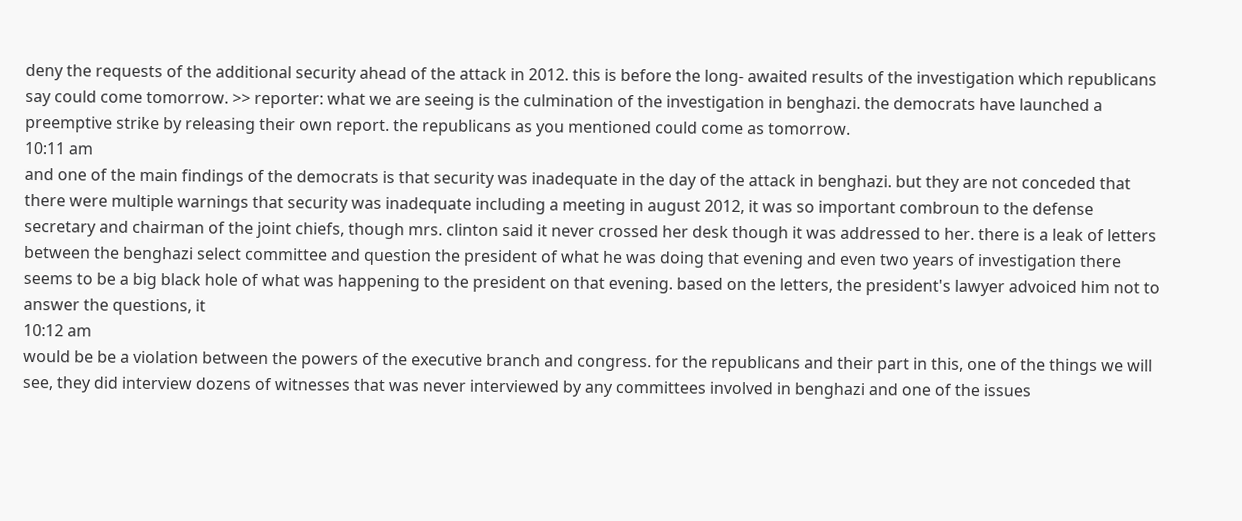deny the requests of the additional security ahead of the attack in 2012. this is before the long- awaited results of the investigation which republicans say could come tomorrow. >> reporter: what we are seeing is the culmination of the investigation in benghazi. the democrats have launched a preemptive strike by releasing their own report. the republicans as you mentioned could come as tomorrow.
10:11 am
and one of the main findings of the democrats is that security was inadequate in the day of the attack in benghazi. but they are not conceded that there were multiple warnings that security was inadequate including a meeting in august 2012, it was so important combroun to the defense secretary and chairman of the joint chiefs, though mrs. clinton said it never crossed her desk though it was addressed to her. there is a leak of letters between the benghazi select committee and question the president of what he was doing that evening and even two years of investigation there seems to be a big black hole of what was happening to the president on that evening. based on the letters, the president's lawyer advoiced him not to answer the questions, it
10:12 am
would be be a violation between the powers of the executive branch and congress. for the republicans and their part in this, one of the things we will see, they did interview dozens of witnesses that was never interviewed by any committees involved in benghazi and one of the issues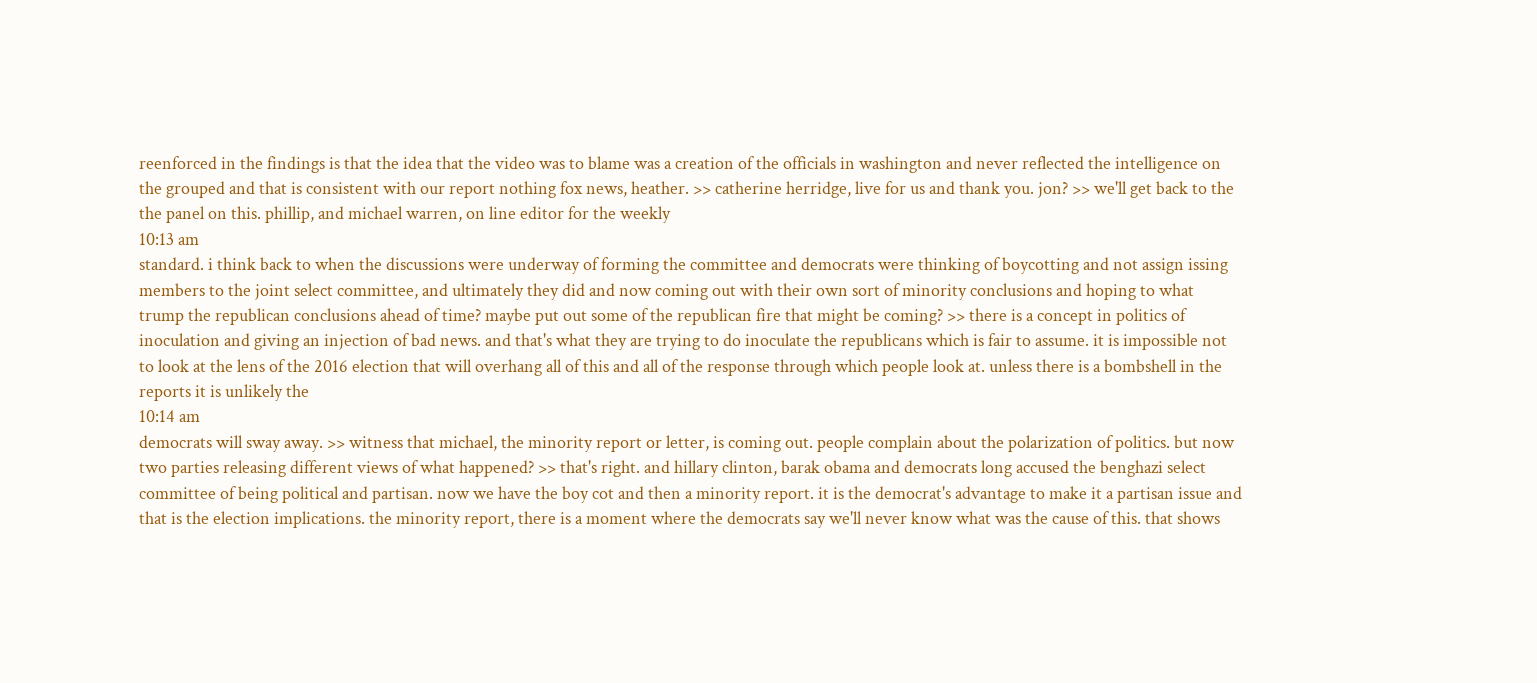reenforced in the findings is that the idea that the video was to blame was a creation of the officials in washington and never reflected the intelligence on the grouped and that is consistent with our report nothing fox news, heather. >> catherine herridge, live for us and thank you. jon? >> we'll get back to the the panel on this. phillip, and michael warren, on line editor for the weekly
10:13 am
standard. i think back to when the discussions were underway of forming the committee and democrats were thinking of boycotting and not assign issing members to the joint select committee, and ultimately they did and now coming out with their own sort of minority conclusions and hoping to what trump the republican conclusions ahead of time? maybe put out some of the republican fire that might be coming? >> there is a concept in politics of inoculation and giving an injection of bad news. and that's what they are trying to do inoculate the republicans which is fair to assume. it is impossible not to look at the lens of the 2016 election that will overhang all of this and all of the response through which people look at. unless there is a bombshell in the reports it is unlikely the
10:14 am
democrats will sway away. >> witness that michael, the minority report or letter, is coming out. people complain about the polarization of politics. but now two parties releasing different views of what happened? >> that's right. and hillary clinton, barak obama and democrats long accused the benghazi select committee of being political and partisan. now we have the boy cot and then a minority report. it is the democrat's advantage to make it a partisan issue and that is the election implications. the minority report, there is a moment where the democrats say we'll never know what was the cause of this. that shows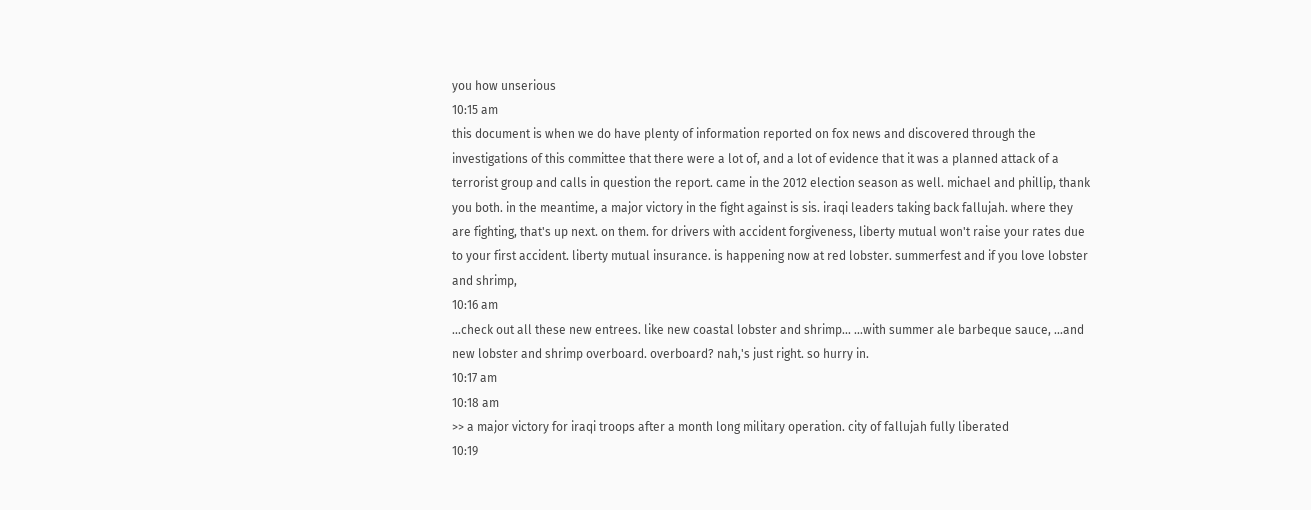you how unserious
10:15 am
this document is when we do have plenty of information reported on fox news and discovered through the investigations of this committee that there were a lot of, and a lot of evidence that it was a planned attack of a terrorist group and calls in question the report. came in the 2012 election season as well. michael and phillip, thank you both. in the meantime, a major victory in the fight against is sis. iraqi leaders taking back fallujah. where they are fighting, that's up next. on them. for drivers with accident forgiveness, liberty mutual won't raise your rates due to your first accident. liberty mutual insurance. is happening now at red lobster. summerfest and if you love lobster and shrimp,
10:16 am
...check out all these new entrees. like new coastal lobster and shrimp... ...with summer ale barbeque sauce, ...and new lobster and shrimp overboard. overboard? nah,'s just right. so hurry in.
10:17 am
10:18 am
>> a major victory for iraqi troops after a month long military operation. city of fallujah fully liberated
10:19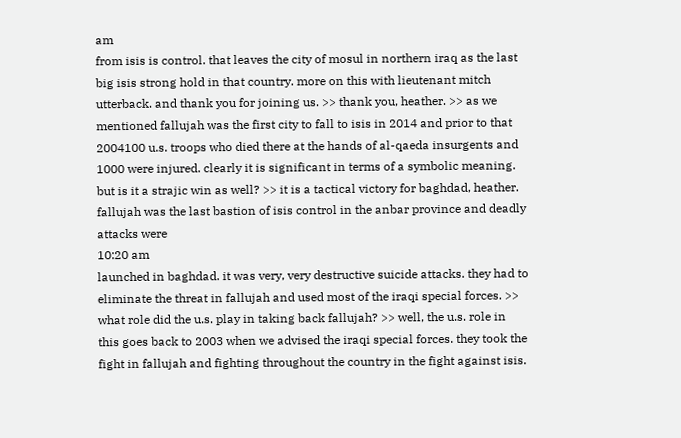am
from isis is control. that leaves the city of mosul in northern iraq as the last big isis strong hold in that country. more on this with lieutenant mitch utterback. and thank you for joining us. >> thank you, heather. >> as we mentioned fallujah was the first city to fall to isis in 2014 and prior to that 2004100 u.s. troops who died there at the hands of al-qaeda insurgents and 1000 were injured. clearly it is significant in terms of a symbolic meaning. but is it a strajic win as well? >> it is a tactical victory for baghdad, heather. fallujah was the last bastion of isis control in the anbar province and deadly attacks were
10:20 am
launched in baghdad. it was very, very destructive suicide attacks. they had to eliminate the threat in fallujah and used most of the iraqi special forces. >> what role did the u.s. play in taking back fallujah? >> well, the u.s. role in this goes back to 2003 when we advised the iraqi special forces. they took the fight in fallujah and fighting throughout the country in the fight against isis.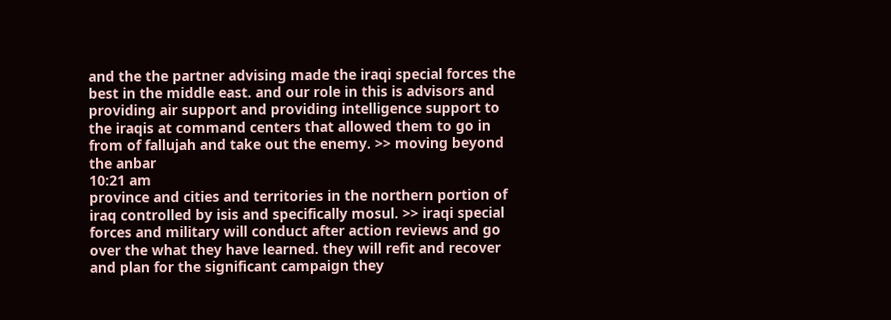and the the partner advising made the iraqi special forces the best in the middle east. and our role in this is advisors and providing air support and providing intelligence support to the iraqis at command centers that allowed them to go in from of fallujah and take out the enemy. >> moving beyond the anbar
10:21 am
province and cities and territories in the northern portion of iraq controlled by isis and specifically mosul. >> iraqi special forces and military will conduct after action reviews and go over the what they have learned. they will refit and recover and plan for the significant campaign they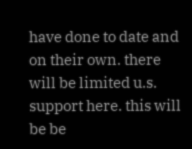have done to date and on their own. there will be limited u.s. support here. this will be be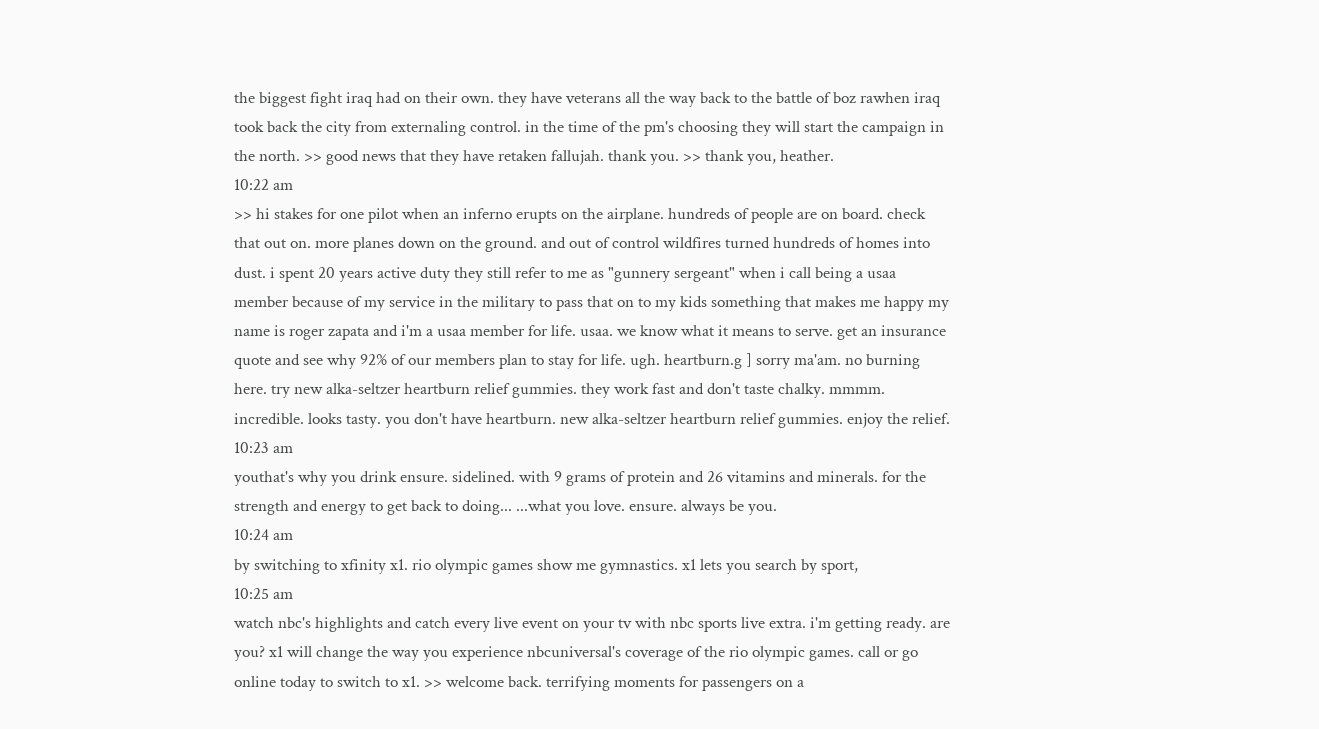the biggest fight iraq had on their own. they have veterans all the way back to the battle of boz rawhen iraq took back the city from externaling control. in the time of the pm's choosing they will start the campaign in the north. >> good news that they have retaken fallujah. thank you. >> thank you, heather.
10:22 am
>> hi stakes for one pilot when an inferno erupts on the airplane. hundreds of people are on board. check that out on. more planes down on the ground. and out of control wildfires turned hundreds of homes into dust. i spent 20 years active duty they still refer to me as "gunnery sergeant" when i call being a usaa member because of my service in the military to pass that on to my kids something that makes me happy my name is roger zapata and i'm a usaa member for life. usaa. we know what it means to serve. get an insurance quote and see why 92% of our members plan to stay for life. ugh. heartburn.g ] sorry ma'am. no burning here. try new alka-seltzer heartburn relief gummies. they work fast and don't taste chalky. mmmm. incredible. looks tasty. you don't have heartburn. new alka-seltzer heartburn relief gummies. enjoy the relief.
10:23 am
youthat's why you drink ensure. sidelined. with 9 grams of protein and 26 vitamins and minerals. for the strength and energy to get back to doing... ...what you love. ensure. always be you.
10:24 am
by switching to xfinity x1. rio olympic games show me gymnastics. x1 lets you search by sport,
10:25 am
watch nbc's highlights and catch every live event on your tv with nbc sports live extra. i'm getting ready. are you? x1 will change the way you experience nbcuniversal's coverage of the rio olympic games. call or go online today to switch to x1. >> welcome back. terrifying moments for passengers on a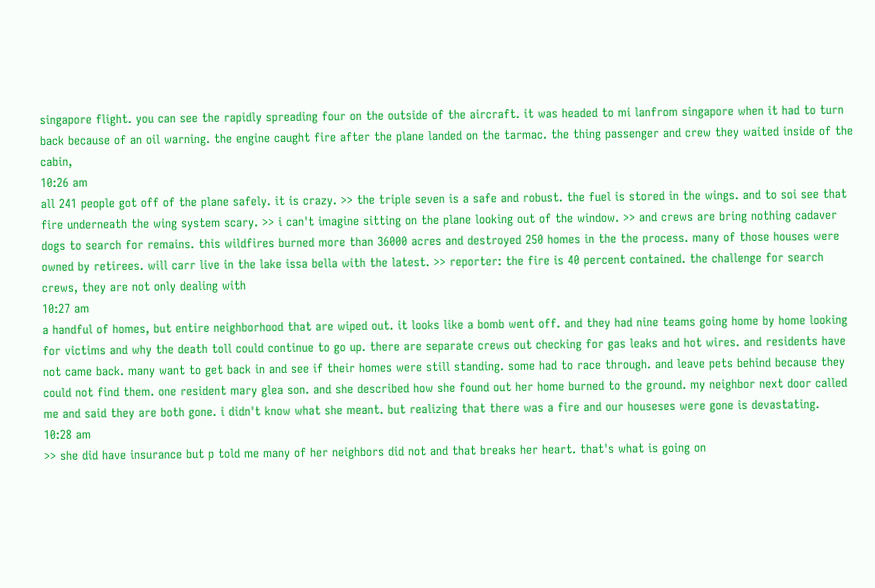singapore flight. you can see the rapidly spreading four on the outside of the aircraft. it was headed to mi lanfrom singapore when it had to turn back because of an oil warning. the engine caught fire after the plane landed on the tarmac. the thing passenger and crew they waited inside of the cabin,
10:26 am
all 241 people got off of the plane safely. it is crazy. >> the triple seven is a safe and robust. the fuel is stored in the wings. and to soi see that fire underneath the wing system scary. >> i can't imagine sitting on the plane looking out of the window. >> and crews are bring nothing cadaver dogs to search for remains. this wildfires burned more than 36000 acres and destroyed 250 homes in the the process. many of those houses were owned by retirees. will carr live in the lake issa bella with the latest. >> reporter: the fire is 40 percent contained. the challenge for search crews, they are not only dealing with
10:27 am
a handful of homes, but entire neighborhood that are wiped out. it looks like a bomb went off. and they had nine teams going home by home looking for victims and why the death toll could continue to go up. there are separate crews out checking for gas leaks and hot wires. and residents have not came back. many want to get back in and see if their homes were still standing. some had to race through. and leave pets behind because they could not find them. one resident mary glea son. and she described how she found out her home burned to the ground. my neighbor next door called me and said they are both gone. i didn't know what she meant. but realizing that there was a fire and our houseses were gone is devastating.
10:28 am
>> she did have insurance but p told me many of her neighbors did not and that breaks her heart. that's what is going on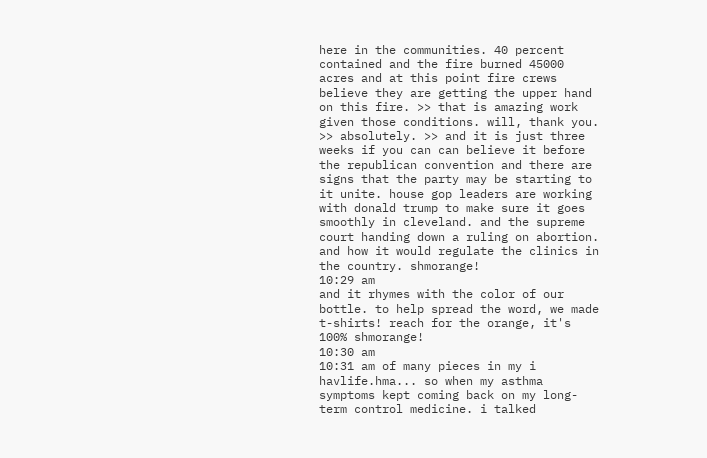here in the communities. 40 percent contained and the fire burned 45000 acres and at this point fire crews believe they are getting the upper hand on this fire. >> that is amazing work given those conditions. will, thank you. >> absolutely. >> and it is just three weeks if you can can believe it before the republican convention and there are signs that the party may be starting to it unite. house gop leaders are working with donald trump to make sure it goes smoothly in cleveland. and the supreme court handing down a ruling on abortion. and how it would regulate the clinics in the country. shmorange!
10:29 am
and it rhymes with the color of our bottle. to help spread the word, we made t-shirts! reach for the orange, it's 100% shmorange!
10:30 am
10:31 am of many pieces in my i havlife.hma... so when my asthma symptoms kept coming back on my long-term control medicine. i talked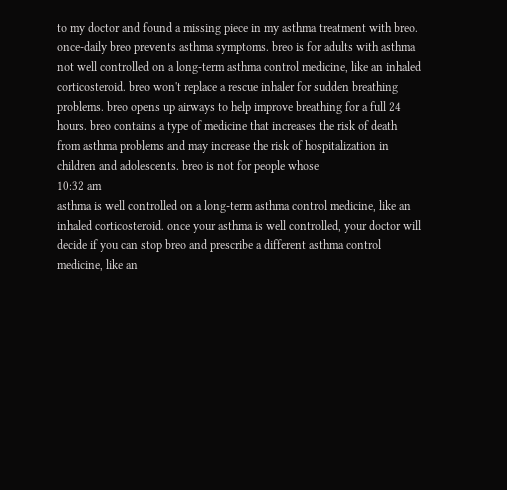to my doctor and found a missing piece in my asthma treatment with breo. once-daily breo prevents asthma symptoms. breo is for adults with asthma not well controlled on a long-term asthma control medicine, like an inhaled corticosteroid. breo won't replace a rescue inhaler for sudden breathing problems. breo opens up airways to help improve breathing for a full 24 hours. breo contains a type of medicine that increases the risk of death from asthma problems and may increase the risk of hospitalization in children and adolescents. breo is not for people whose
10:32 am
asthma is well controlled on a long-term asthma control medicine, like an inhaled corticosteroid. once your asthma is well controlled, your doctor will decide if you can stop breo and prescribe a different asthma control medicine, like an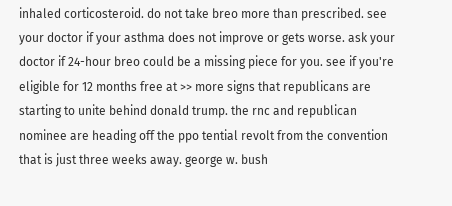inhaled corticosteroid. do not take breo more than prescribed. see your doctor if your asthma does not improve or gets worse. ask your doctor if 24-hour breo could be a missing piece for you. see if you're eligible for 12 months free at >> more signs that republicans are starting to unite behind donald trump. the rnc and republican nominee are heading off the ppo tential revolt from the convention that is just three weeks away. george w. bush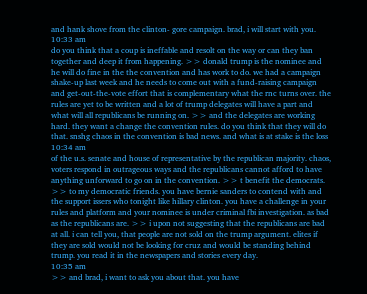and hank shove from the clinton- gore campaign. brad, i will start with you.
10:33 am
do you think that a coup is ineffable and resolt on the way or can they ban together and deep it from happening. >> donald trump is the nominee and he will do fine in the the convention and has work to do. we had a campaign shake-up last week and he needs to come out with a fund-raising campaign and get-out-the-vote effort that is complementary what the rnc turns over. the rules are yet to be written and a lot of trump delegates will have a part and what will all republicans be running on. >> and the delegates are working hard. they want a change the convention rules. do you think that they will do that. snshg chaos in the convention is bad news. and what is at stake is the loss
10:34 am
of the u.s. senate and house of representative by the republican majority. chaos, voters respond in outrageous ways and the republicans cannot afford to have anything unforward to go on in the convention. >> t benefit the democrats. >> to my democratic friends. you have bernie sanders to contend with and the support issers who tonight like hillary clinton. you have a challenge in your rules and platform and your nominee is under criminal fbi investigation. as bad as the republicans are. >> i upon not suggesting that the republicans are bad at all. i can tell you, that people are not sold on the trump argument. elites if they are sold would not be looking for cruz and would be standing behind trump. you read it in the newspapers and stories every day.
10:35 am
>> and brad, i want to ask you about that. you have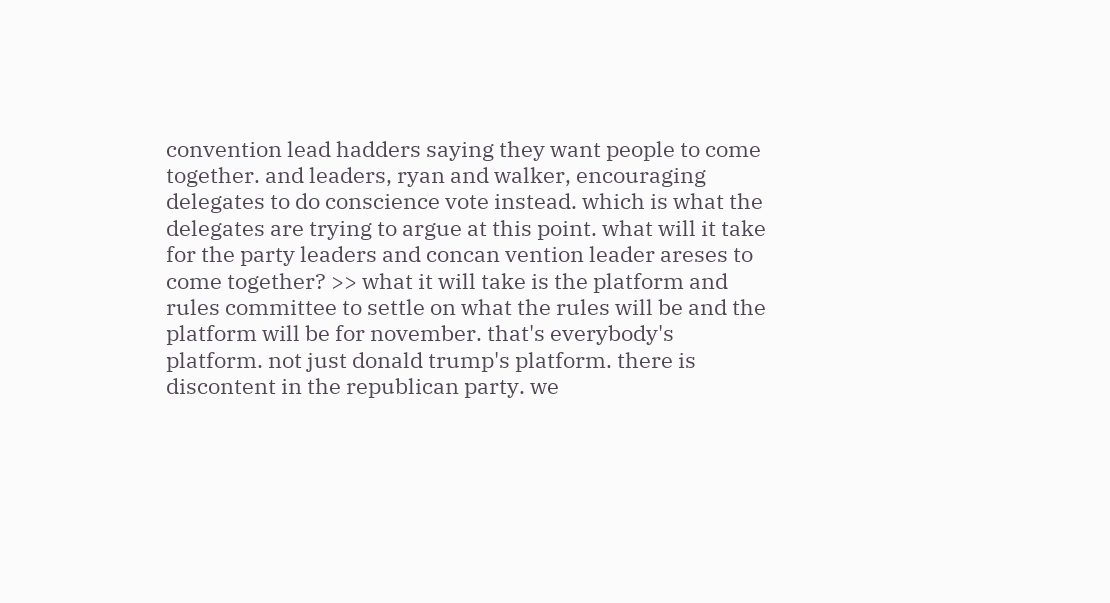convention lead hadders saying they want people to come together. and leaders, ryan and walker, encouraging delegates to do conscience vote instead. which is what the delegates are trying to argue at this point. what will it take for the party leaders and concan vention leader areses to come together? >> what it will take is the platform and rules committee to settle on what the rules will be and the platform will be for november. that's everybody's platform. not just donald trump's platform. there is discontent in the republican party. we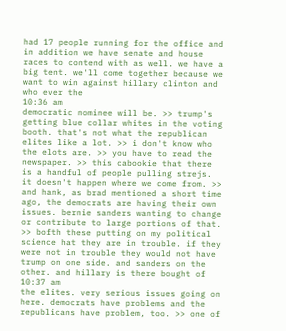had 17 people running for the office and in addition we have senate and house races to contend with as well. we have a big tent. we'll come together because we want to win against hillary clinton and who ever the
10:36 am
democratic nominee will be. >> trump's getting blue collar whites in the voting booth. that's not what the republican elites like a lot. >> i don't know who the elots are. >> you have to read the newspaper. >> this cabookie that there is a handful of people pulling strejs. it doesn't happen where we come from. >> and hank, as brad mentioned a short time ago, the democrats are having their own issues. bernie sanders wanting to change or contribute to large portions of that. >> bofth these putting on my political science hat they are in trouble. if they were not in trouble they would not have trump on one side. and sanders on the other. and hillary is there bought of
10:37 am
the elites. very serious issues going on here. democrats have problems and the republicans have problem, too. >> one of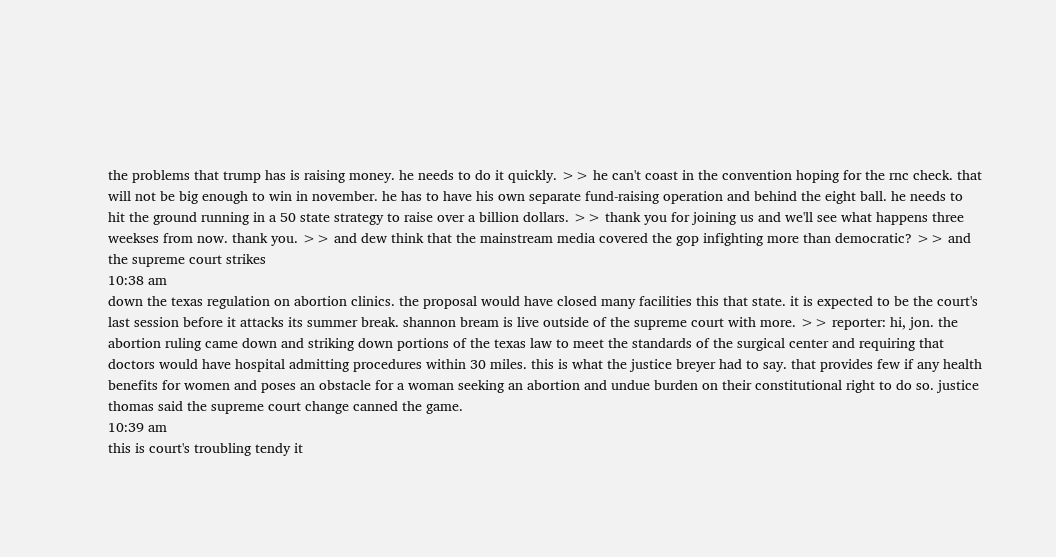the problems that trump has is raising money. he needs to do it quickly. >> he can't coast in the convention hoping for the rnc check. that will not be big enough to win in november. he has to have his own separate fund-raising operation and behind the eight ball. he needs to hit the ground running in a 50 state strategy to raise over a billion dollars. >> thank you for joining us and we'll see what happens three weekses from now. thank you. >> and dew think that the mainstream media covered the gop infighting more than democratic? >> and the supreme court strikes
10:38 am
down the texas regulation on abortion clinics. the proposal would have closed many facilities this that state. it is expected to be the court's last session before it attacks its summer break. shannon bream is live outside of the supreme court with more. >> reporter: hi, jon. the abortion ruling came down and striking down portions of the texas law to meet the standards of the surgical center and requiring that doctors would have hospital admitting procedures within 30 miles. this is what the justice breyer had to say. that provides few if any health benefits for women and poses an obstacle for a woman seeking an abortion and undue burden on their constitutional right to do so. justice thomas said the supreme court change canned the game.
10:39 am
this is court's troubling tendy it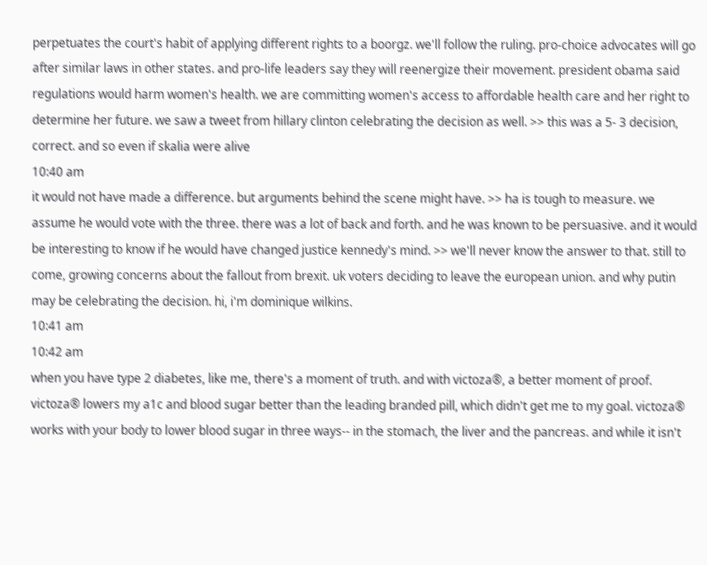perpetuates the court's habit of applying different rights to a boorgz. we'll follow the ruling. pro-choice advocates will go after similar laws in other states. and pro-life leaders say they will reenergize their movement. president obama said regulations would harm women's health. we are committing women's access to affordable health care and her right to determine her future. we saw a tweet from hillary clinton celebrating the decision as well. >> this was a 5- 3 decision, correct. and so even if skalia were alive
10:40 am
it would not have made a difference. but arguments behind the scene might have. >> ha is tough to measure. we assume he would vote with the three. there was a lot of back and forth. and he was known to be persuasive. and it would be interesting to know if he would have changed justice kennedy's mind. >> we'll never know the answer to that. still to come, growing concerns about the fallout from brexit. uk voters deciding to leave the european union. and why putin may be celebrating the decision. hi, i'm dominique wilkins.
10:41 am
10:42 am
when you have type 2 diabetes, like me, there's a moment of truth. and with victoza®, a better moment of proof. victoza® lowers my a1c and blood sugar better than the leading branded pill, which didn't get me to my goal. victoza® works with your body to lower blood sugar in three ways-- in the stomach, the liver and the pancreas. and while it isn't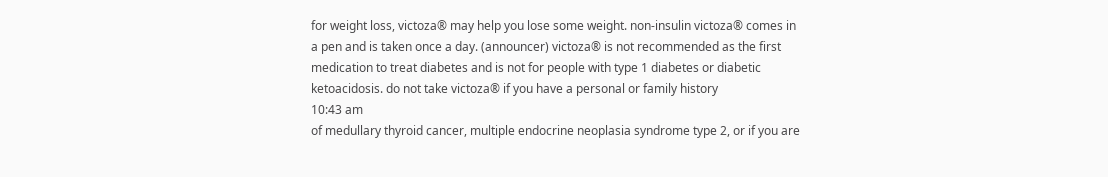for weight loss, victoza® may help you lose some weight. non-insulin victoza® comes in a pen and is taken once a day. (announcer) victoza® is not recommended as the first medication to treat diabetes and is not for people with type 1 diabetes or diabetic ketoacidosis. do not take victoza® if you have a personal or family history
10:43 am
of medullary thyroid cancer, multiple endocrine neoplasia syndrome type 2, or if you are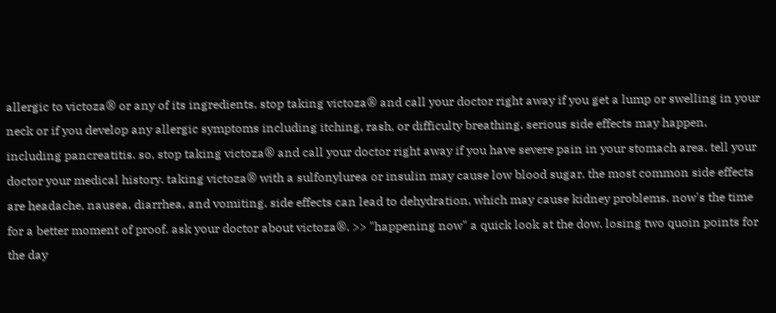allergic to victoza® or any of its ingredients. stop taking victoza® and call your doctor right away if you get a lump or swelling in your neck or if you develop any allergic symptoms including itching, rash, or difficulty breathing. serious side effects may happen, including pancreatitis. so, stop taking victoza® and call your doctor right away if you have severe pain in your stomach area. tell your doctor your medical history. taking victoza® with a sulfonylurea or insulin may cause low blood sugar. the most common side effects are headache, nausea, diarrhea, and vomiting. side effects can lead to dehydration, which may cause kidney problems. now's the time for a better moment of proof. ask your doctor about victoza®. >> "happening now" a quick look at the dow. losing two quoin points for the day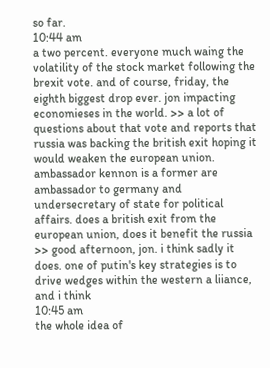so far.
10:44 am
a two percent. everyone much waing the volatility of the stock market following the brexit vote. and of course, friday, the eighth biggest drop ever. jon impacting economieses in the world. >> a lot of questions about that vote and reports that russia was backing the british exit hoping it would weaken the european union. ambassador kennon is a former are ambassador to germany and undersecretary of state for political affairs. does a british exit from the european union, does it benefit the russia >> good afternoon, jon. i think sadly it does. one of putin's key strategies is to drive wedges within the western a liiance, and i think
10:45 am
the whole idea of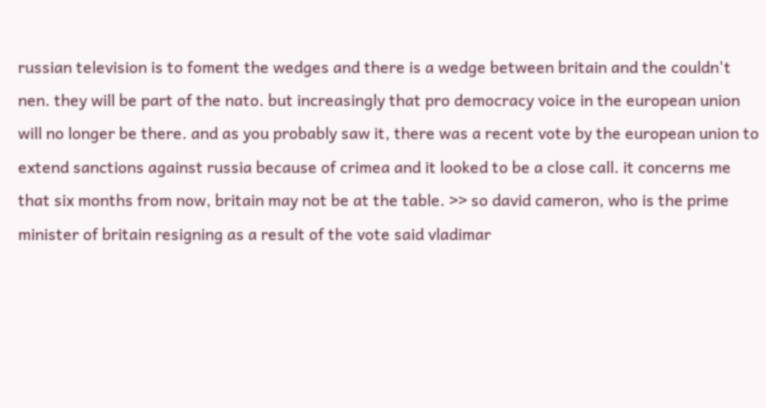russian television is to foment the wedges and there is a wedge between britain and the couldn't nen. they will be part of the nato. but increasingly that pro democracy voice in the european union will no longer be there. and as you probably saw it, there was a recent vote by the european union to extend sanctions against russia because of crimea and it looked to be a close call. it concerns me that six months from now, britain may not be at the table. >> so david cameron, who is the prime minister of britain resigning as a result of the vote said vladimar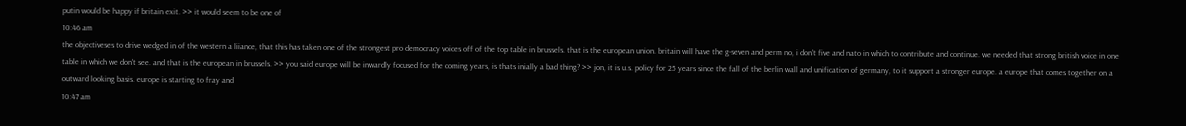putin would be happy if britain exit. >> it would seem to be one of
10:46 am
the objectiveses to drive wedged in of the western a liiance, that this has taken one of the strongest pro democracy voices off of the top table in brussels. that is the european union. britain will have the g-seven and perm no, i don't five and nato in which to contribute and continue. we needed that strong british voice in one table in which we don't see. and that is the european in brussels. >> you said europe will be inwardly focused for the coming years, is thats inially a bad thing? >> jon, it is u.s. policy for 25 years since the fall of the berlin wall and unification of germany, to it support a stronger europe. a europe that comes together on a outward looking basis. europe is starting to fray and
10:47 am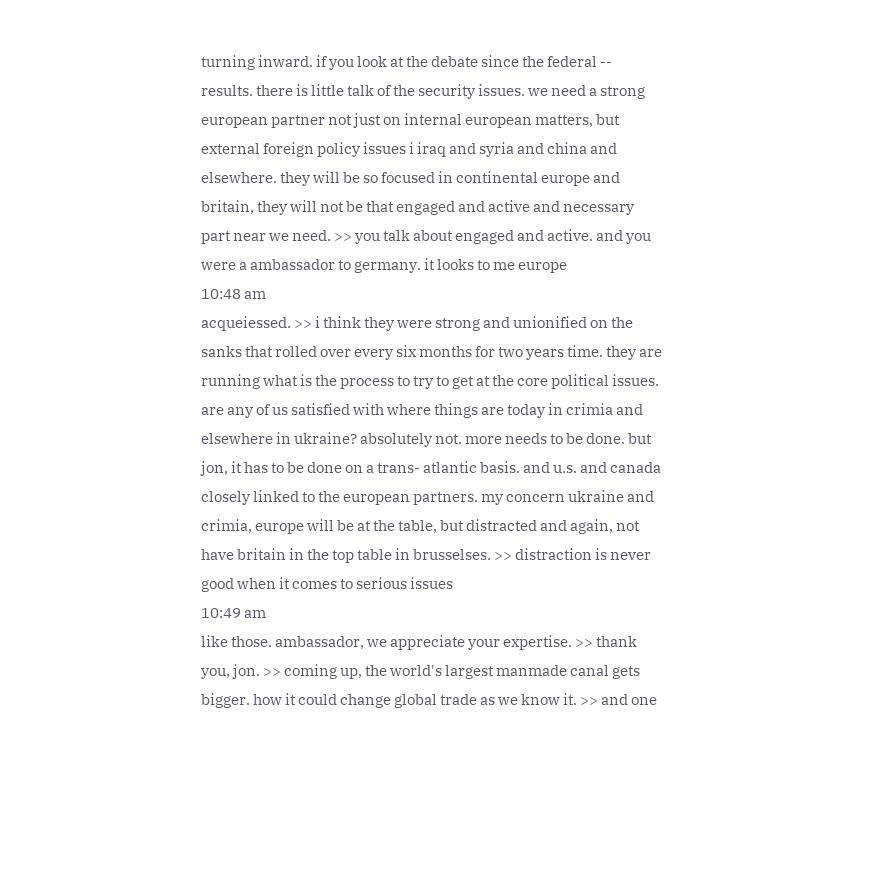turning inward. if you look at the debate since the federal -- results. there is little talk of the security issues. we need a strong european partner not just on internal european matters, but external foreign policy issues i iraq and syria and china and elsewhere. they will be so focused in continental europe and britain, they will not be that engaged and active and necessary part near we need. >> you talk about engaged and active. and you were a ambassador to germany. it looks to me europe
10:48 am
acqueiessed. >> i think they were strong and unionified on the sanks that rolled over every six months for two years time. they are running what is the process to try to get at the core political issues. are any of us satisfied with where things are today in crimia and elsewhere in ukraine? absolutely not. more needs to be done. but jon, it has to be done on a trans- atlantic basis. and u.s. and canada closely linked to the european partners. my concern ukraine and crimia, europe will be at the table, but distracted and again, not have britain in the top table in brusselses. >> distraction is never good when it comes to serious issues
10:49 am
like those. ambassador, we appreciate your expertise. >> thank you, jon. >> coming up, the world's largest manmade canal gets bigger. how it could change global trade as we know it. >> and one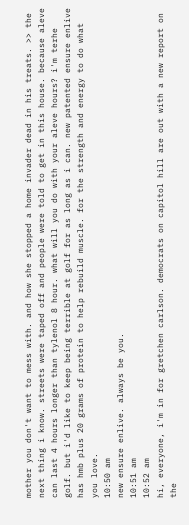mother you don't want to mess with. and how she stopped a home invader dead in his treats. >> the next thing i know. streets were taped off and people were told to get in this house. because aleve can last 4 hours longer than tylenol 8 hour. what will you do with your aleve hours? i'm terhe golf. but i'd like to keep being terrible at golf for as long as i can. new patented ensure enlive has hmb plus 20 grams of protein to help rebuild muscle. for the strength and energy to do what you love.
10:50 am
new ensure enlive. always be you.
10:51 am
10:52 am
hi, everyone, i'm in for gretchen carlson. democrats on capitol hill are out with a new report on the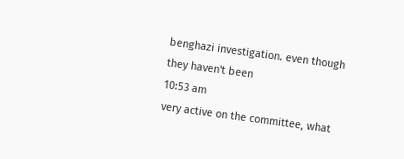benghazi investigation. even though they haven't been
10:53 am
very active on the committee, what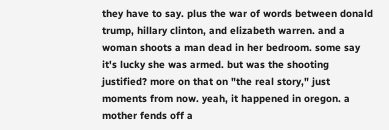they have to say. plus the war of words between donald trump, hillary clinton, and elizabeth warren. and a woman shoots a man dead in her bedroom. some say it's lucky she was armed. but was the shooting justified? more on that on "the real story," just moments from now. yeah, it happened in oregon. a mother fends off a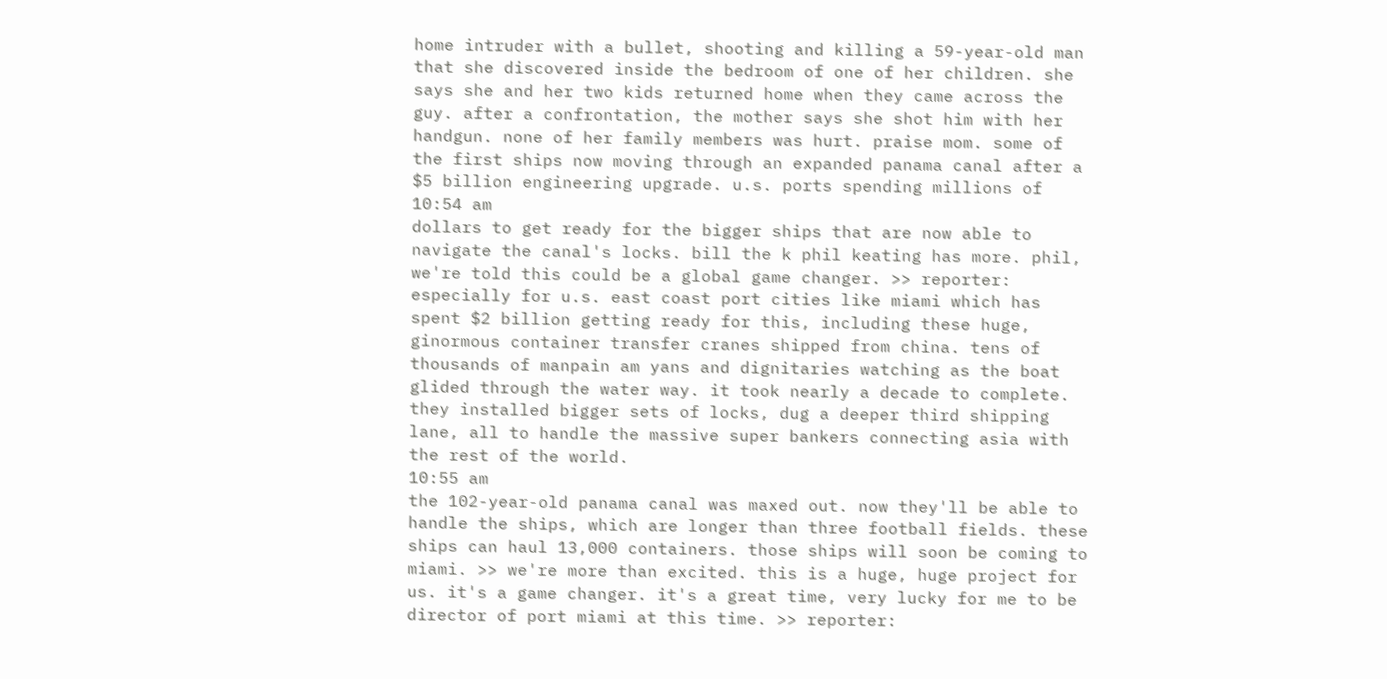home intruder with a bullet, shooting and killing a 59-year-old man that she discovered inside the bedroom of one of her children. she says she and her two kids returned home when they came across the guy. after a confrontation, the mother says she shot him with her handgun. none of her family members was hurt. praise mom. some of the first ships now moving through an expanded panama canal after a $5 billion engineering upgrade. u.s. ports spending millions of
10:54 am
dollars to get ready for the bigger ships that are now able to navigate the canal's locks. bill the k phil keating has more. phil, we're told this could be a global game changer. >> reporter: especially for u.s. east coast port cities like miami which has spent $2 billion getting ready for this, including these huge, ginormous container transfer cranes shipped from china. tens of thousands of manpain am yans and dignitaries watching as the boat glided through the water way. it took nearly a decade to complete. they installed bigger sets of locks, dug a deeper third shipping lane, all to handle the massive super bankers connecting asia with the rest of the world.
10:55 am
the 102-year-old panama canal was maxed out. now they'll be able to handle the ships, which are longer than three football fields. these ships can haul 13,000 containers. those ships will soon be coming to miami. >> we're more than excited. this is a huge, huge project for us. it's a game changer. it's a great time, very lucky for me to be director of port miami at this time. >> reporter: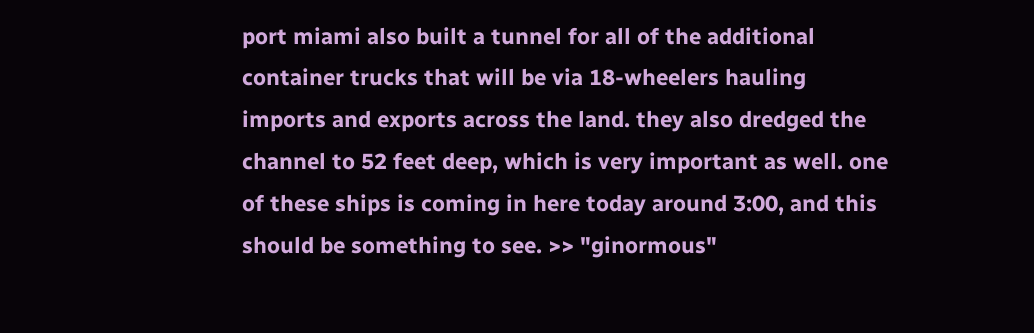port miami also built a tunnel for all of the additional container trucks that will be via 18-wheelers hauling imports and exports across the land. they also dredged the channel to 52 feet deep, which is very important as well. one of these ships is coming in here today around 3:00, and this should be something to see. >> "ginormous"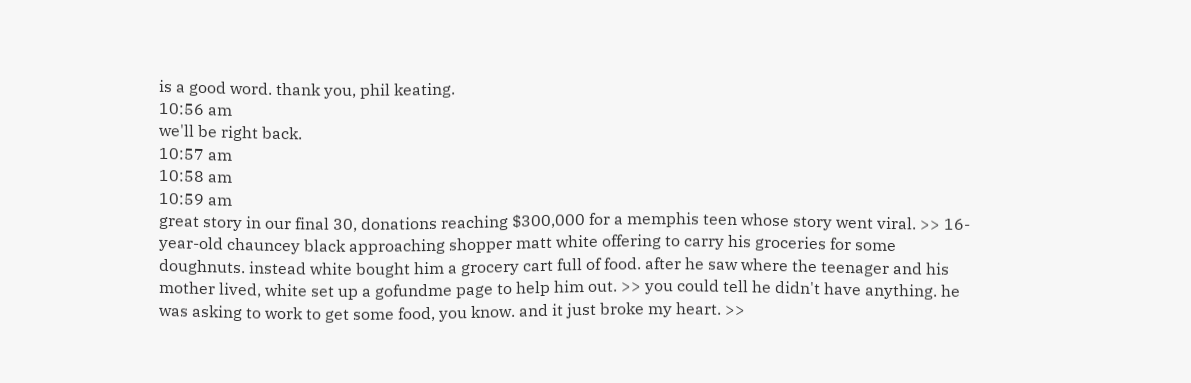is a good word. thank you, phil keating.
10:56 am
we'll be right back.
10:57 am
10:58 am
10:59 am
great story in our final 30, donations reaching $300,000 for a memphis teen whose story went viral. >> 16-year-old chauncey black approaching shopper matt white offering to carry his groceries for some doughnuts. instead white bought him a grocery cart full of food. after he saw where the teenager and his mother lived, white set up a gofundme page to help him out. >> you could tell he didn't have anything. he was asking to work to get some food, you know. and it just broke my heart. >>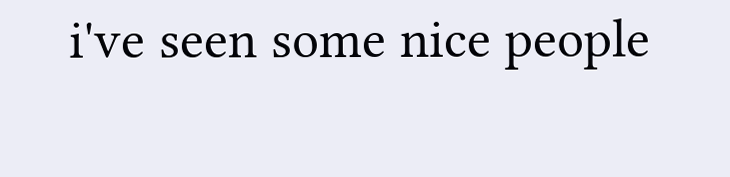i've seen some nice people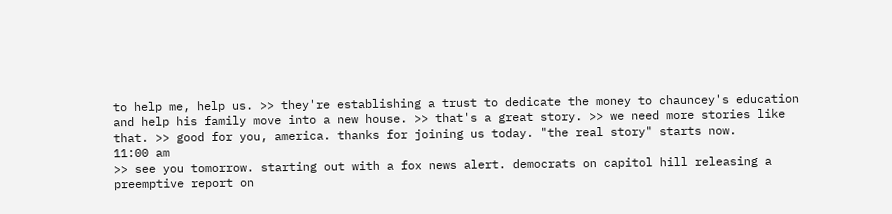to help me, help us. >> they're establishing a trust to dedicate the money to chauncey's education and help his family move into a new house. >> that's a great story. >> we need more stories like that. >> good for you, america. thanks for joining us today. "the real story" starts now.
11:00 am
>> see you tomorrow. starting out with a fox news alert. democrats on capitol hill releasing a preemptive report on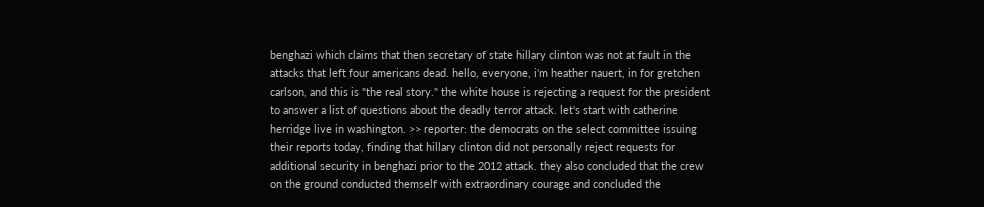benghazi which claims that then secretary of state hillary clinton was not at fault in the attacks that left four americans dead. hello, everyone, i'm heather nauert, in for gretchen carlson, and this is "the real story." the white house is rejecting a request for the president to answer a list of questions about the deadly terror attack. let's start with catherine herridge live in washington. >> reporter: the democrats on the select committee issuing their reports today, finding that hillary clinton did not personally reject requests for additional security in benghazi prior to the 2012 attack. they also concluded that the crew on the ground conducted themself with extraordinary courage and concluded the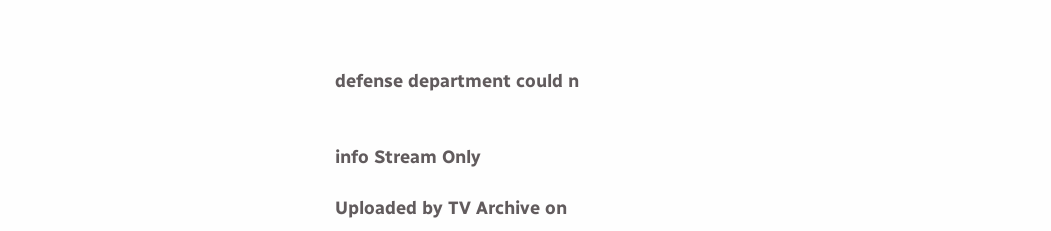defense department could n


info Stream Only

Uploaded by TV Archive on